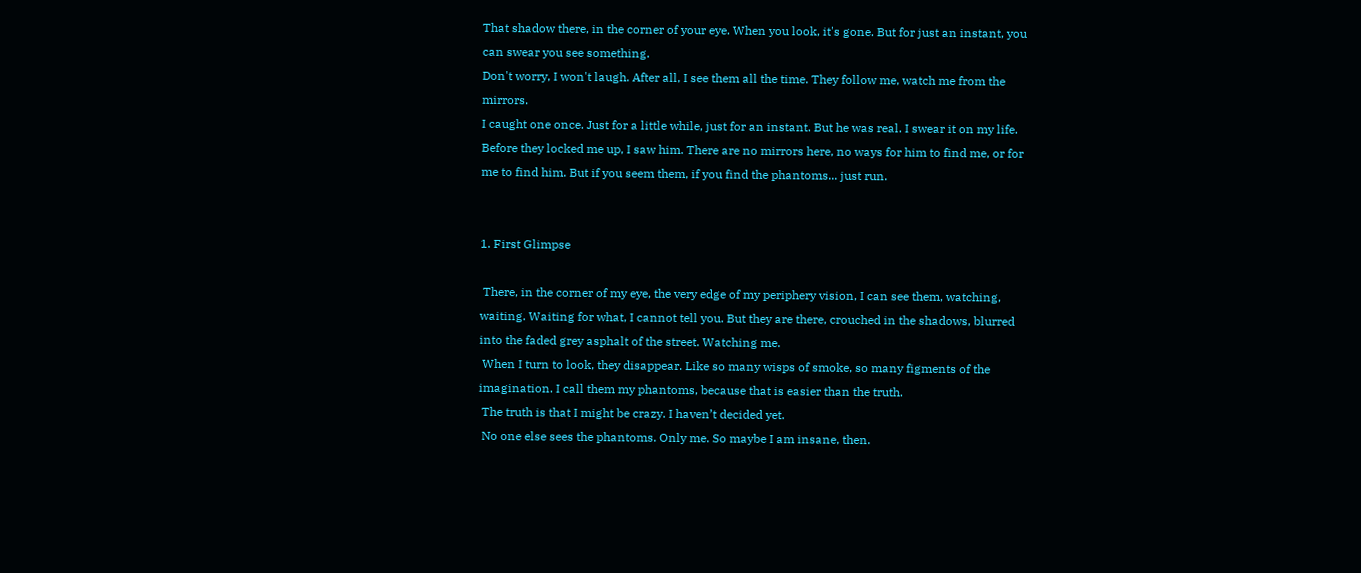That shadow there, in the corner of your eye. When you look, it's gone. But for just an instant, you can swear you see something.
Don't worry, I won't laugh. After all, I see them all the time. They follow me, watch me from the mirrors.
I caught one once. Just for a little while, just for an instant. But he was real. I swear it on my life. Before they locked me up, I saw him. There are no mirrors here, no ways for him to find me, or for me to find him. But if you seem them, if you find the phantoms... just run.


1. First Glimpse

 There, in the corner of my eye, the very edge of my periphery vision, I can see them, watching, waiting. Waiting for what, I cannot tell you. But they are there, crouched in the shadows, blurred into the faded grey asphalt of the street. Watching me.
 When I turn to look, they disappear. Like so many wisps of smoke, so many figments of the imagination. I call them my phantoms, because that is easier than the truth.
 The truth is that I might be crazy. I haven’t decided yet.
 No one else sees the phantoms. Only me. So maybe I am insane, then.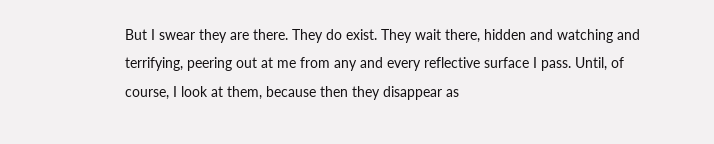But I swear they are there. They do exist. They wait there, hidden and watching and terrifying, peering out at me from any and every reflective surface I pass. Until, of course, I look at them, because then they disappear as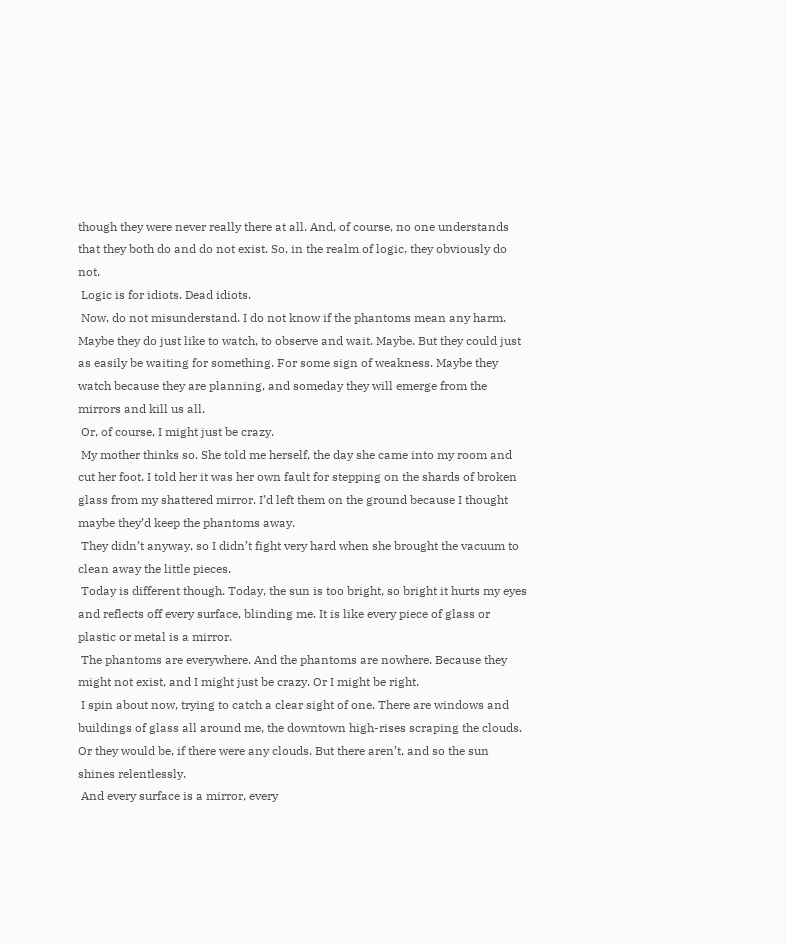though they were never really there at all. And, of course, no one understands that they both do and do not exist. So, in the realm of logic, they obviously do not.
 Logic is for idiots. Dead idiots.
 Now, do not misunderstand. I do not know if the phantoms mean any harm. Maybe they do just like to watch, to observe and wait. Maybe. But they could just as easily be waiting for something. For some sign of weakness. Maybe they watch because they are planning, and someday they will emerge from the mirrors and kill us all.
 Or, of course, I might just be crazy.
 My mother thinks so. She told me herself, the day she came into my room and cut her foot. I told her it was her own fault for stepping on the shards of broken glass from my shattered mirror. I’d left them on the ground because I thought maybe they’d keep the phantoms away.
 They didn’t anyway, so I didn’t fight very hard when she brought the vacuum to clean away the little pieces.
 Today is different though. Today, the sun is too bright, so bright it hurts my eyes and reflects off every surface, blinding me. It is like every piece of glass or plastic or metal is a mirror.
 The phantoms are everywhere. And the phantoms are nowhere. Because they might not exist, and I might just be crazy. Or I might be right.
 I spin about now, trying to catch a clear sight of one. There are windows and buildings of glass all around me, the downtown high-rises scraping the clouds. Or they would be, if there were any clouds. But there aren’t, and so the sun shines relentlessly.
 And every surface is a mirror, every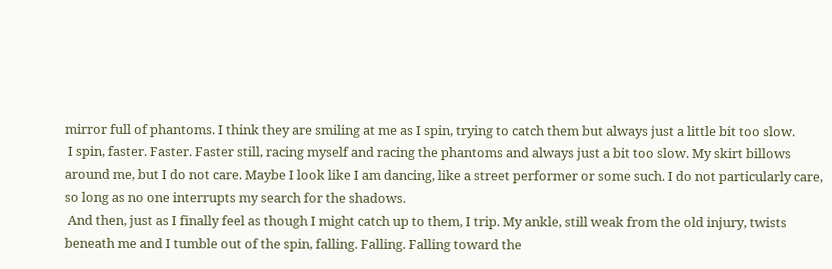mirror full of phantoms. I think they are smiling at me as I spin, trying to catch them but always just a little bit too slow.
 I spin, faster. Faster. Faster still, racing myself and racing the phantoms and always just a bit too slow. My skirt billows around me, but I do not care. Maybe I look like I am dancing, like a street performer or some such. I do not particularly care, so long as no one interrupts my search for the shadows.
 And then, just as I finally feel as though I might catch up to them, I trip. My ankle, still weak from the old injury, twists beneath me and I tumble out of the spin, falling. Falling. Falling toward the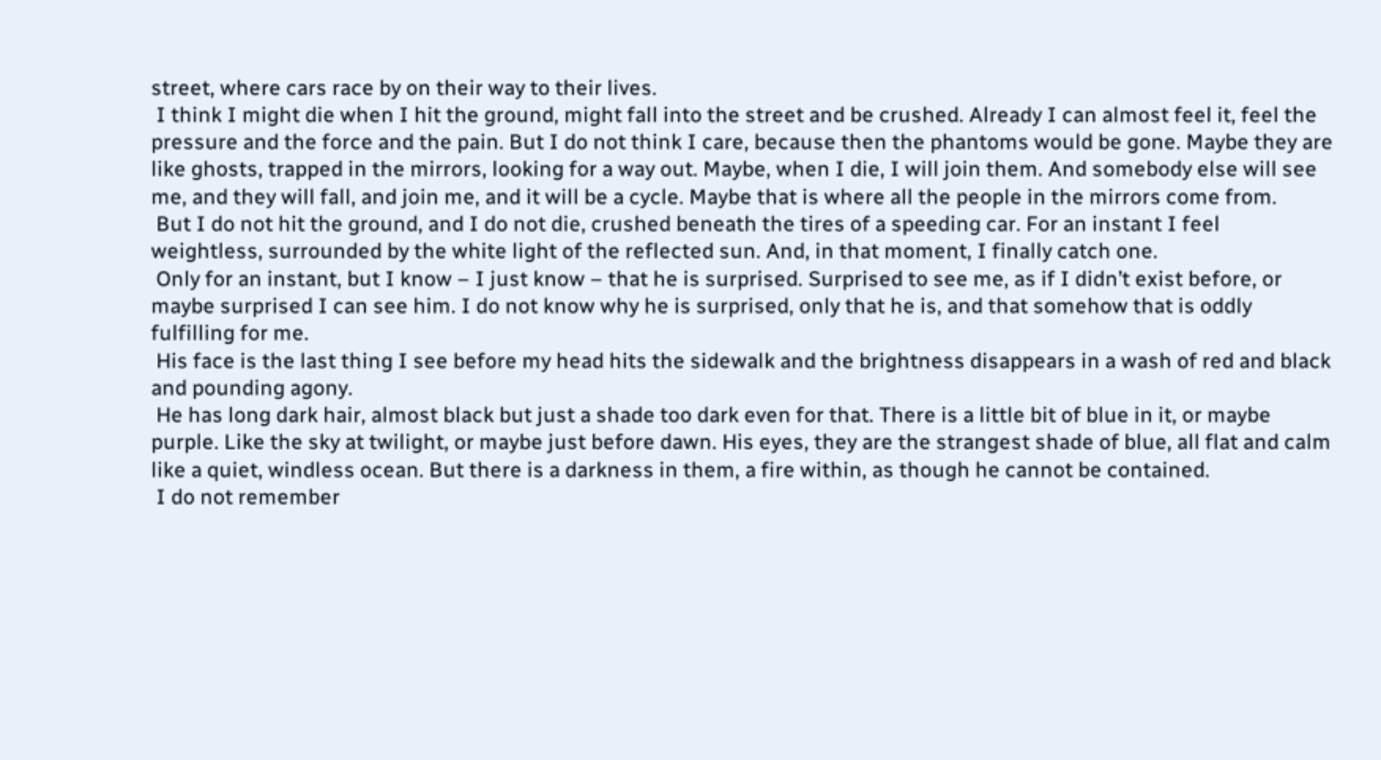street, where cars race by on their way to their lives.
 I think I might die when I hit the ground, might fall into the street and be crushed. Already I can almost feel it, feel the pressure and the force and the pain. But I do not think I care, because then the phantoms would be gone. Maybe they are like ghosts, trapped in the mirrors, looking for a way out. Maybe, when I die, I will join them. And somebody else will see me, and they will fall, and join me, and it will be a cycle. Maybe that is where all the people in the mirrors come from.
 But I do not hit the ground, and I do not die, crushed beneath the tires of a speeding car. For an instant I feel weightless, surrounded by the white light of the reflected sun. And, in that moment, I finally catch one.
 Only for an instant, but I know – I just know – that he is surprised. Surprised to see me, as if I didn’t exist before, or maybe surprised I can see him. I do not know why he is surprised, only that he is, and that somehow that is oddly fulfilling for me.
 His face is the last thing I see before my head hits the sidewalk and the brightness disappears in a wash of red and black and pounding agony.
 He has long dark hair, almost black but just a shade too dark even for that. There is a little bit of blue in it, or maybe purple. Like the sky at twilight, or maybe just before dawn. His eyes, they are the strangest shade of blue, all flat and calm like a quiet, windless ocean. But there is a darkness in them, a fire within, as though he cannot be contained.
 I do not remember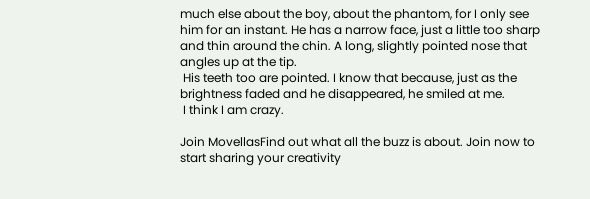much else about the boy, about the phantom, for I only see him for an instant. He has a narrow face, just a little too sharp and thin around the chin. A long, slightly pointed nose that angles up at the tip.
 His teeth too are pointed. I know that because, just as the brightness faded and he disappeared, he smiled at me.
 I think I am crazy.

Join MovellasFind out what all the buzz is about. Join now to start sharing your creativity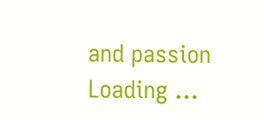and passion
Loading ...